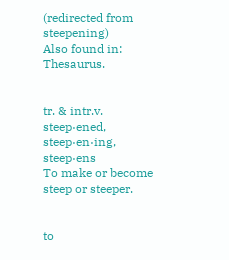(redirected from steepening)
Also found in: Thesaurus.


tr. & intr.v. steep·ened, steep·en·ing, steep·ens
To make or become steep or steeper.


to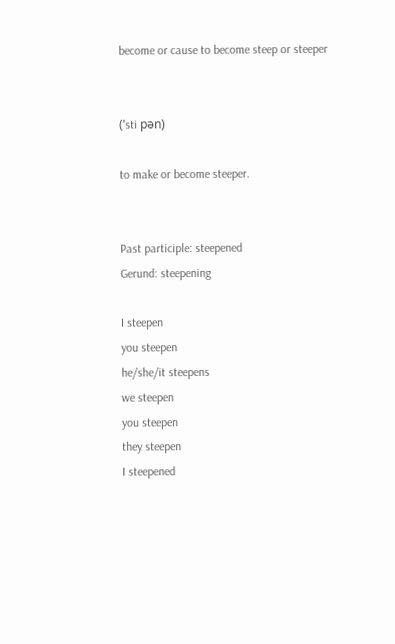become or cause to become steep or steeper


(ˈsti pən)

to make or become steeper.


Past participle: steepened
Gerund: steepening

I steepen
you steepen
he/she/it steepens
we steepen
you steepen
they steepen
I steepened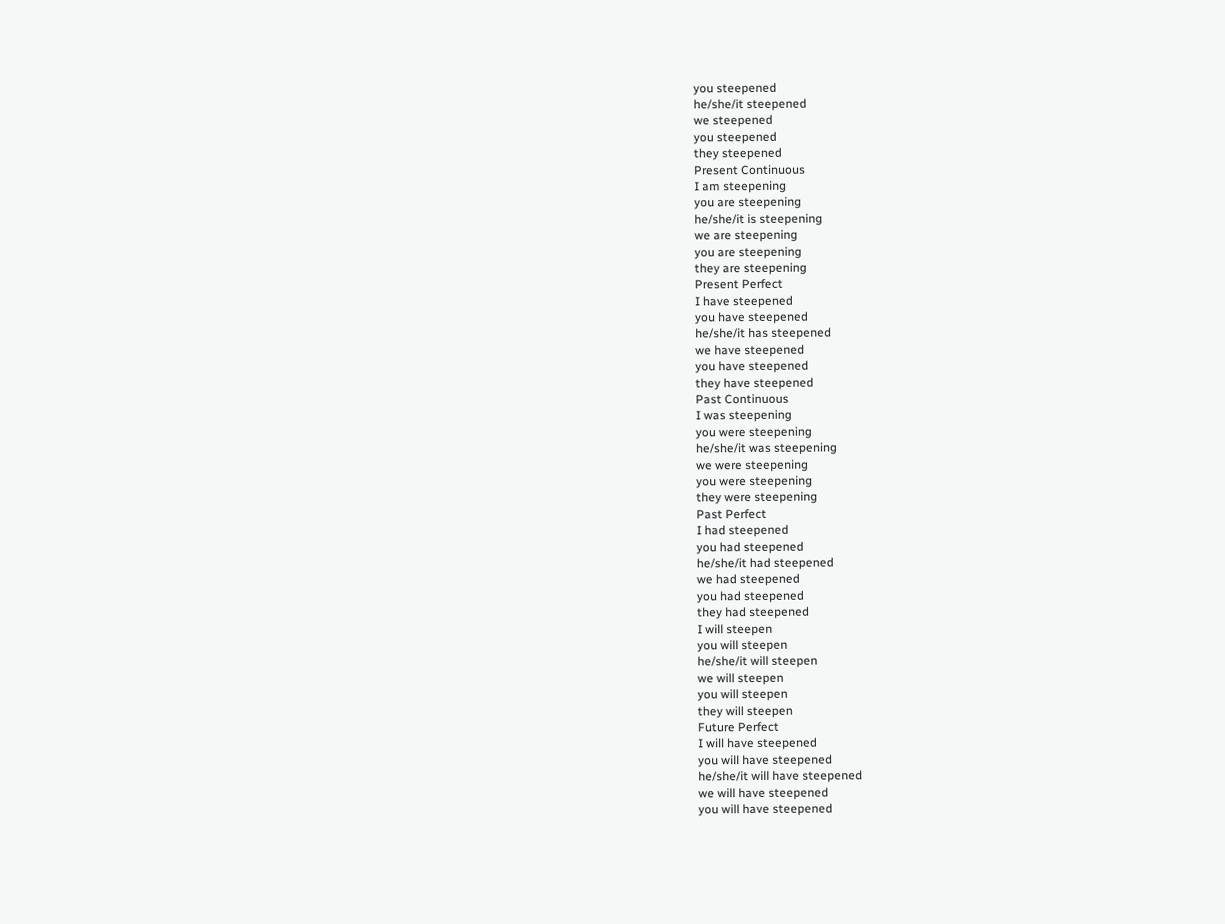you steepened
he/she/it steepened
we steepened
you steepened
they steepened
Present Continuous
I am steepening
you are steepening
he/she/it is steepening
we are steepening
you are steepening
they are steepening
Present Perfect
I have steepened
you have steepened
he/she/it has steepened
we have steepened
you have steepened
they have steepened
Past Continuous
I was steepening
you were steepening
he/she/it was steepening
we were steepening
you were steepening
they were steepening
Past Perfect
I had steepened
you had steepened
he/she/it had steepened
we had steepened
you had steepened
they had steepened
I will steepen
you will steepen
he/she/it will steepen
we will steepen
you will steepen
they will steepen
Future Perfect
I will have steepened
you will have steepened
he/she/it will have steepened
we will have steepened
you will have steepened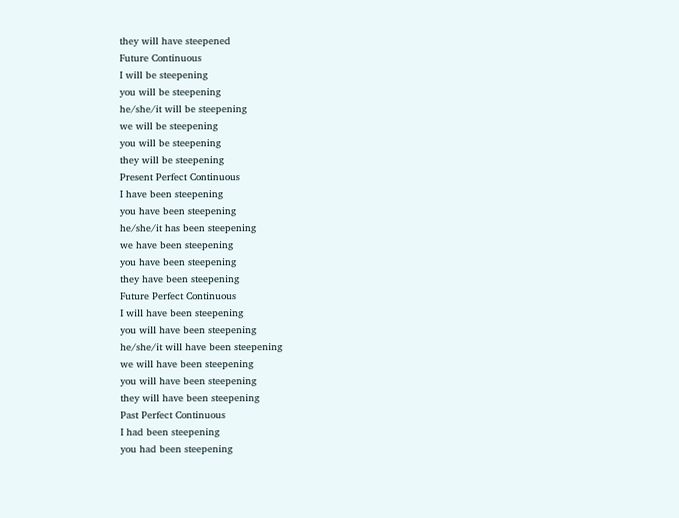they will have steepened
Future Continuous
I will be steepening
you will be steepening
he/she/it will be steepening
we will be steepening
you will be steepening
they will be steepening
Present Perfect Continuous
I have been steepening
you have been steepening
he/she/it has been steepening
we have been steepening
you have been steepening
they have been steepening
Future Perfect Continuous
I will have been steepening
you will have been steepening
he/she/it will have been steepening
we will have been steepening
you will have been steepening
they will have been steepening
Past Perfect Continuous
I had been steepening
you had been steepening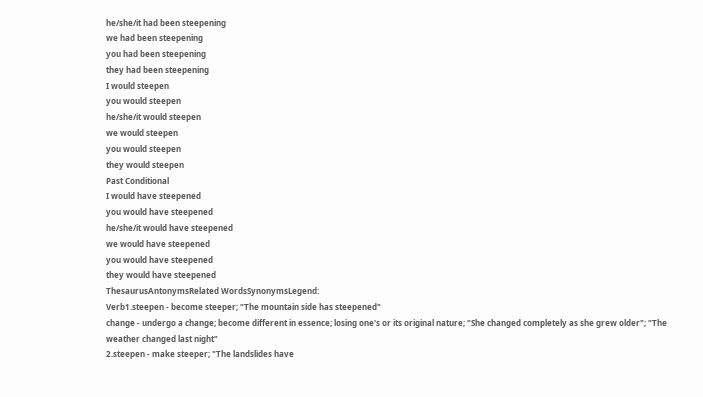he/she/it had been steepening
we had been steepening
you had been steepening
they had been steepening
I would steepen
you would steepen
he/she/it would steepen
we would steepen
you would steepen
they would steepen
Past Conditional
I would have steepened
you would have steepened
he/she/it would have steepened
we would have steepened
you would have steepened
they would have steepened
ThesaurusAntonymsRelated WordsSynonymsLegend:
Verb1.steepen - become steeper; "The mountain side has steepened"
change - undergo a change; become different in essence; losing one's or its original nature; "She changed completely as she grew older"; "The weather changed last night"
2.steepen - make steeper; "The landslides have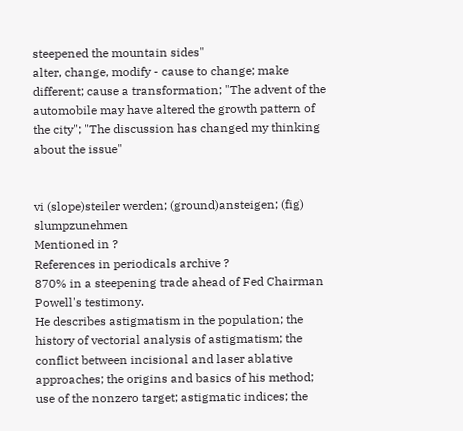steepened the mountain sides"
alter, change, modify - cause to change; make different; cause a transformation; "The advent of the automobile may have altered the growth pattern of the city"; "The discussion has changed my thinking about the issue"


vi (slope)steiler werden; (ground)ansteigen; (fig) slumpzunehmen
Mentioned in ?
References in periodicals archive ?
870% in a steepening trade ahead of Fed Chairman Powell's testimony.
He describes astigmatism in the population; the history of vectorial analysis of astigmatism; the conflict between incisional and laser ablative approaches; the origins and basics of his method; use of the nonzero target; astigmatic indices; the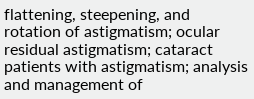flattening, steepening, and rotation of astigmatism; ocular residual astigmatism; cataract patients with astigmatism; analysis and management of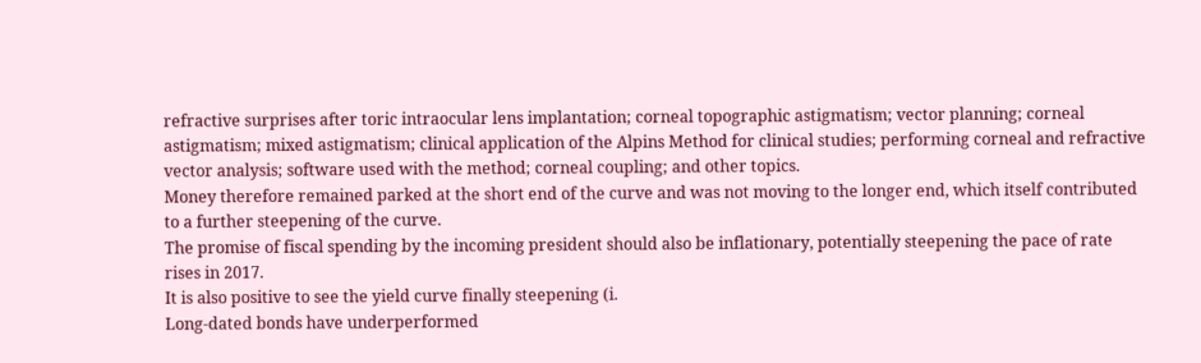refractive surprises after toric intraocular lens implantation; corneal topographic astigmatism; vector planning; corneal astigmatism; mixed astigmatism; clinical application of the Alpins Method for clinical studies; performing corneal and refractive vector analysis; software used with the method; corneal coupling; and other topics.
Money therefore remained parked at the short end of the curve and was not moving to the longer end, which itself contributed to a further steepening of the curve.
The promise of fiscal spending by the incoming president should also be inflationary, potentially steepening the pace of rate rises in 2017.
It is also positive to see the yield curve finally steepening (i.
Long-dated bonds have underperformed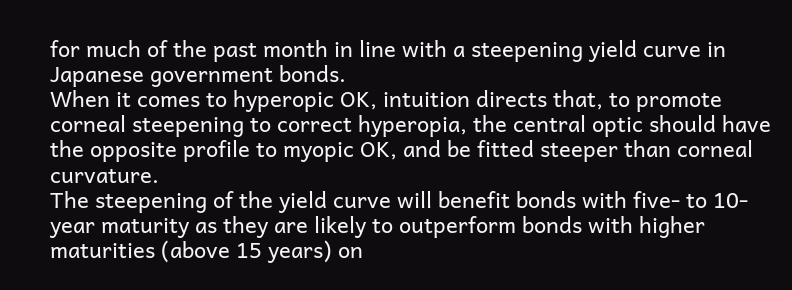for much of the past month in line with a steepening yield curve in Japanese government bonds.
When it comes to hyperopic OK, intuition directs that, to promote corneal steepening to correct hyperopia, the central optic should have the opposite profile to myopic OK, and be fitted steeper than corneal curvature.
The steepening of the yield curve will benefit bonds with five- to 10-year maturity as they are likely to outperform bonds with higher maturities (above 15 years) on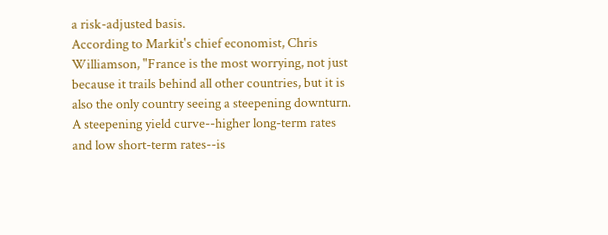a risk-adjusted basis.
According to Markit's chief economist, Chris Williamson, "France is the most worrying, not just because it trails behind all other countries, but it is also the only country seeing a steepening downturn.
A steepening yield curve--higher long-term rates and low short-term rates--is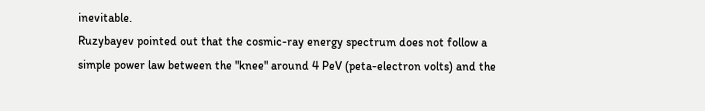inevitable.
Ruzybayev pointed out that the cosmic-ray energy spectrum does not follow a simple power law between the "knee" around 4 PeV (peta-electron volts) and the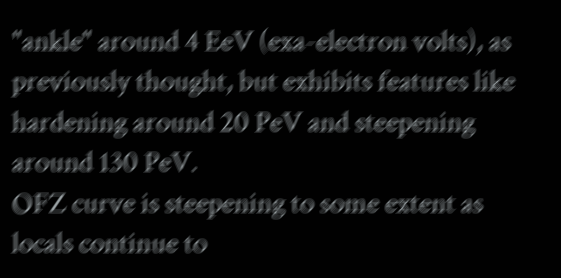"ankle" around 4 EeV (exa-electron volts), as previously thought, but exhibits features like hardening around 20 PeV and steepening around 130 PeV.
OFZ curve is steepening to some extent as locals continue to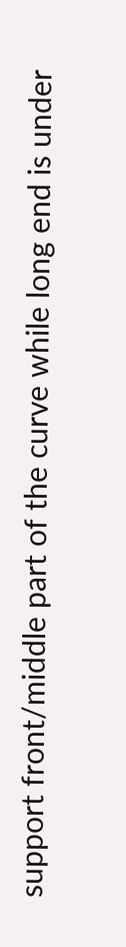support front/middle part of the curve while long end is under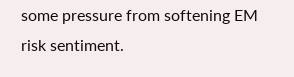some pressure from softening EM risk sentiment.